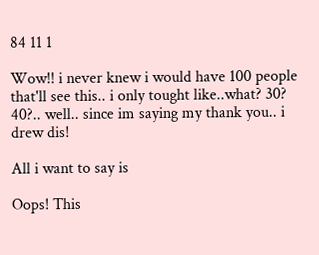84 11 1

Wow!! i never knew i would have 100 people that'll see this.. i only tought like..what? 30? 40?.. well.. since im saying my thank you.. i drew dis!

All i want to say is

Oops! This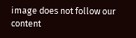image does not follow our content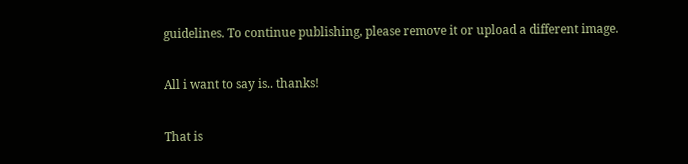guidelines. To continue publishing, please remove it or upload a different image.

All i want to say is.. thanks!

That is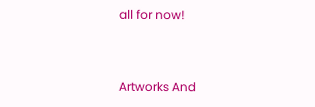all for now!


Artworks And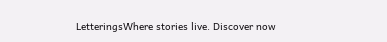LetteringsWhere stories live. Discover now